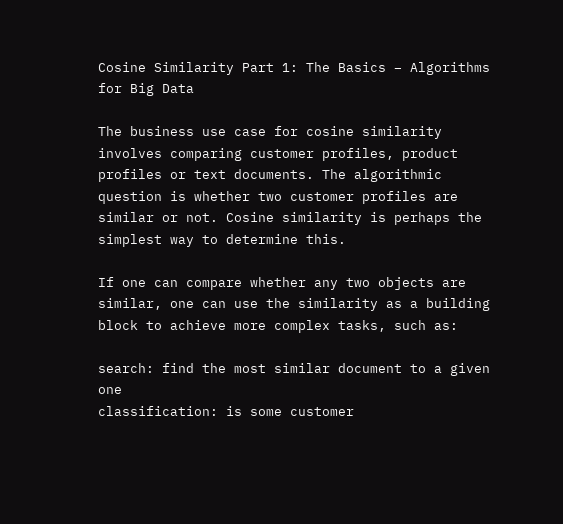Cosine Similarity Part 1: The Basics – Algorithms for Big Data

The business use case for cosine similarity involves comparing customer profiles, product profiles or text documents. The algorithmic question is whether two customer profiles are similar or not. Cosine similarity is perhaps the simplest way to determine this.

If one can compare whether any two objects are similar, one can use the similarity as a building block to achieve more complex tasks, such as:

search: find the most similar document to a given one
classification: is some customer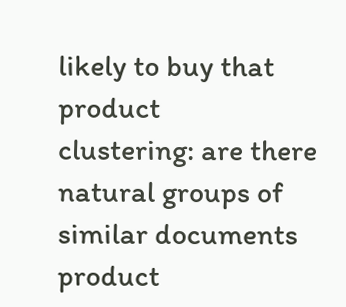likely to buy that product
clustering: are there natural groups of similar documents
product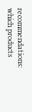recommendations: which products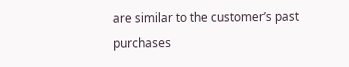are similar to the customer’s past purchases